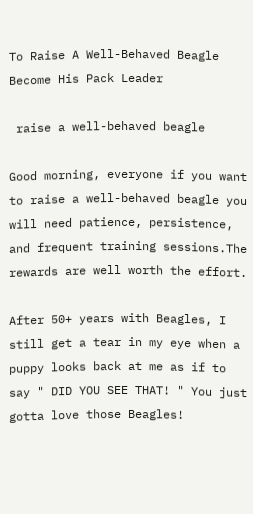To Raise A Well-Behaved Beagle Become His Pack Leader

 raise a well-behaved beagle

Good morning, everyone if you want to raise a well-behaved beagle you will need patience, persistence, and frequent training sessions.The rewards are well worth the effort.

After 50+ years with Beagles, I still get a tear in my eye when a puppy looks back at me as if to say " DID YOU SEE THAT! " You just gotta love those Beagles!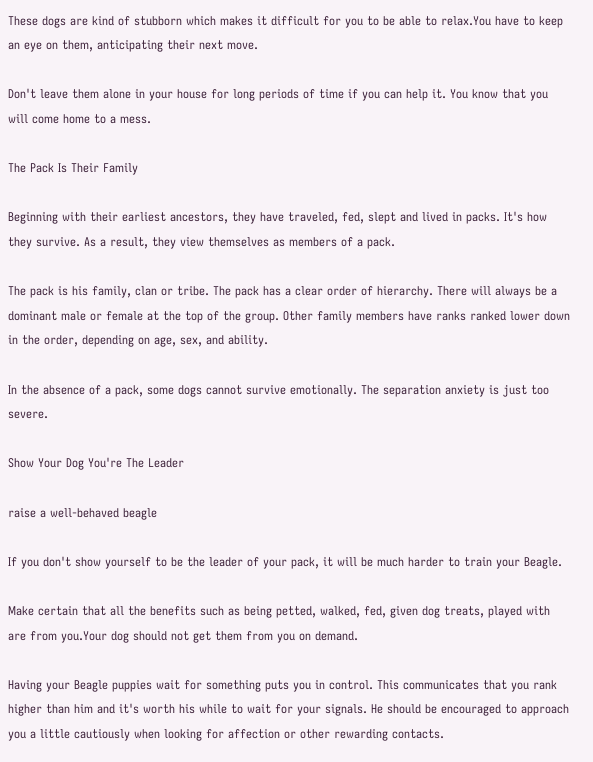These dogs are kind of stubborn which makes it difficult for you to be able to relax.You have to keep an eye on them, anticipating their next move.

Don't leave them alone in your house for long periods of time if you can help it. You know that you will come home to a mess.

The Pack Is Their Family

Beginning with their earliest ancestors, they have traveled, fed, slept and lived in packs. It's how they survive. As a result, they view themselves as members of a pack.

The pack is his family, clan or tribe. The pack has a clear order of hierarchy. There will always be a dominant male or female at the top of the group. Other family members have ranks ranked lower down in the order, depending on age, sex, and ability.

In the absence of a pack, some dogs cannot survive emotionally. The separation anxiety is just too severe.

Show Your Dog You're The Leader

raise a well-behaved beagle

If you don't show yourself to be the leader of your pack, it will be much harder to train your Beagle.

Make certain that all the benefits such as being petted, walked, fed, given dog treats, played with are from you.Your dog should not get them from you on demand.

Having your Beagle puppies wait for something puts you in control. This communicates that you rank higher than him and it's worth his while to wait for your signals. He should be encouraged to approach you a little cautiously when looking for affection or other rewarding contacts.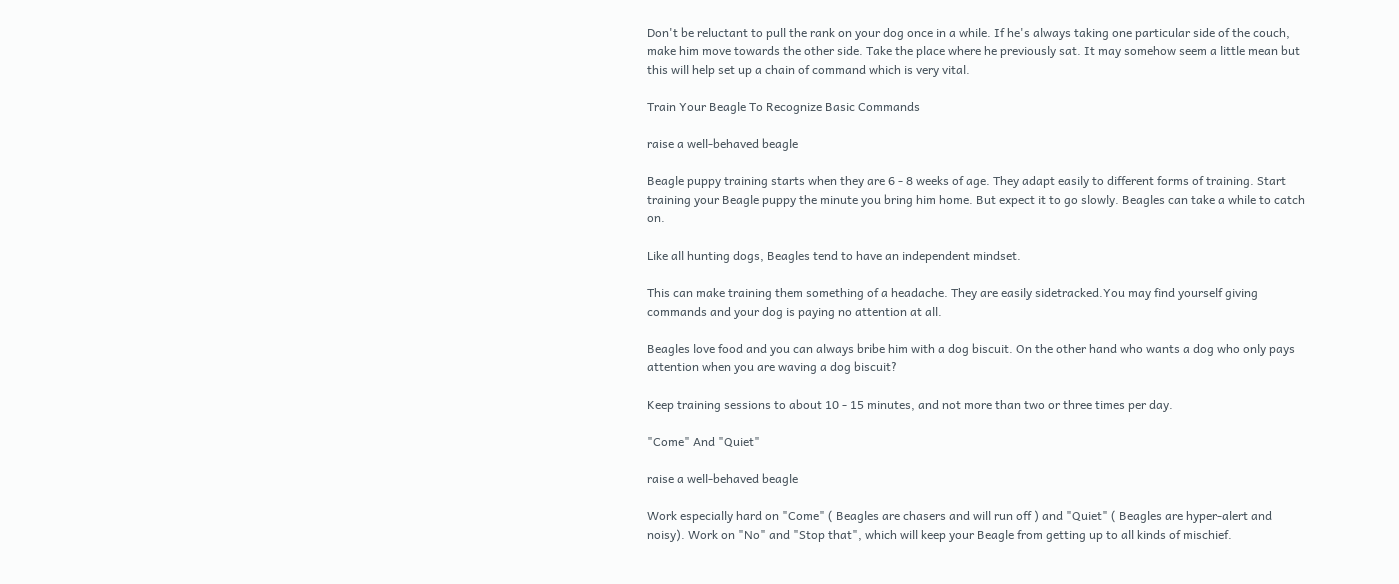Don't be reluctant to pull the rank on your dog once in a while. If he's always taking one particular side of the couch, make him move towards the other side. Take the place where he previously sat. It may somehow seem a little mean but this will help set up a chain of command which is very vital.

Train Your Beagle To Recognize Basic Commands

raise a well-behaved beagle

Beagle puppy training starts when they are 6 - 8 weeks of age. They adapt easily to different forms of training. Start training your Beagle puppy the minute you bring him home. But expect it to go slowly. Beagles can take a while to catch on.

Like all hunting dogs, Beagles tend to have an independent mindset.

This can make training them something of a headache. They are easily sidetracked.You may find yourself giving commands and your dog is paying no attention at all.

Beagles love food and you can always bribe him with a dog biscuit. On the other hand who wants a dog who only pays attention when you are waving a dog biscuit?

Keep training sessions to about 10 - 15 minutes, and not more than two or three times per day.

"Come" And "Quiet"

raise a well-behaved beagle

Work especially hard on "Come" ( Beagles are chasers and will run off ) and "Quiet" ( Beagles are hyper-alert and noisy). Work on "No" and "Stop that", which will keep your Beagle from getting up to all kinds of mischief.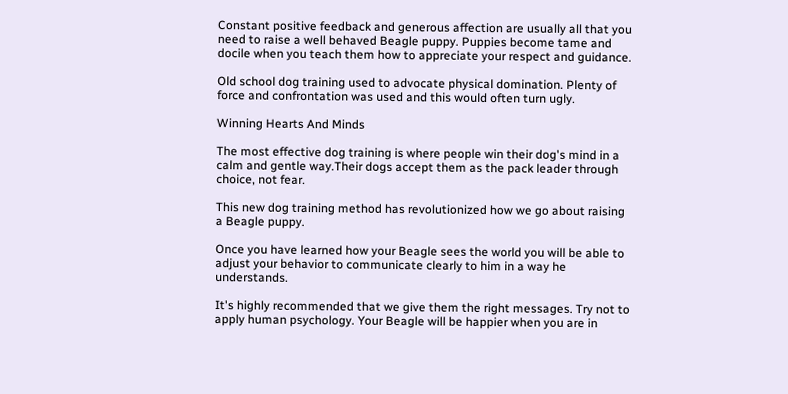Constant positive feedback and generous affection are usually all that you need to raise a well behaved Beagle puppy. Puppies become tame and docile when you teach them how to appreciate your respect and guidance.

Old school dog training used to advocate physical domination. Plenty of force and confrontation was used and this would often turn ugly.

Winning Hearts And Minds

The most effective dog training is where people win their dog's mind in a calm and gentle way.Their dogs accept them as the pack leader through choice, not fear.

This new dog training method has revolutionized how we go about raising a Beagle puppy.

Once you have learned how your Beagle sees the world you will be able to adjust your behavior to communicate clearly to him in a way he understands.

It's highly recommended that we give them the right messages. Try not to apply human psychology. Your Beagle will be happier when you are in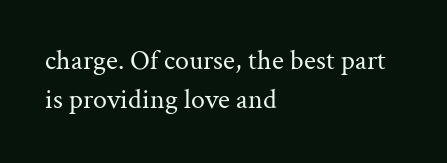charge. Of course, the best part is providing love and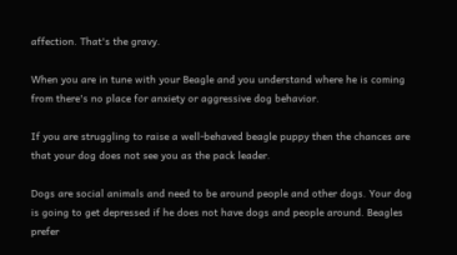affection. That's the gravy.

When you are in tune with your Beagle and you understand where he is coming from there's no place for anxiety or aggressive dog behavior.

If you are struggling to raise a well-behaved beagle puppy then the chances are that your dog does not see you as the pack leader.

Dogs are social animals and need to be around people and other dogs. Your dog is going to get depressed if he does not have dogs and people around. Beagles prefer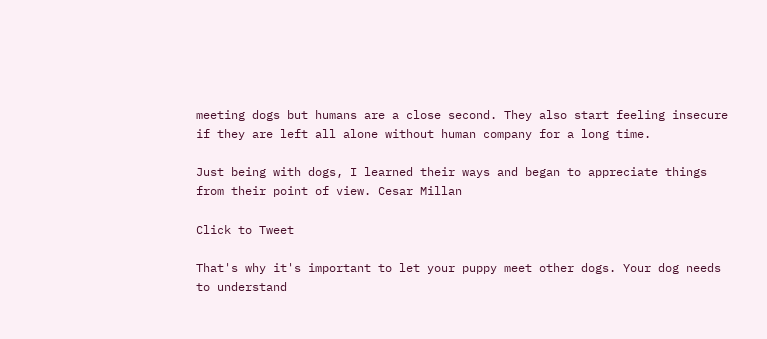meeting dogs but humans are a close second. They also start feeling insecure if they are left all alone without human company for a long time.

Just being with dogs, I learned their ways and began to appreciate things from their point of view. Cesar Millan

Click to Tweet

That's why it's important to let your puppy meet other dogs. Your dog needs to understand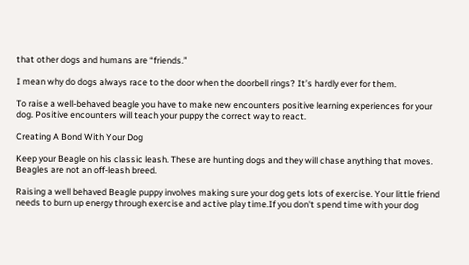that other dogs and humans are “friends.”

I mean why do dogs always race to the door when the doorbell rings? It’s hardly ever for them.

To raise a well-behaved beagle you have to make new encounters positive learning experiences for your dog. Positive encounters will teach your puppy the correct way to react.

Creating A Bond With Your Dog

Keep your Beagle on his classic leash. These are hunting dogs and they will chase anything that moves. Beagles are not an off-leash breed.

Raising a well behaved Beagle puppy involves making sure your dog gets lots of exercise. Your little friend needs to burn up energy through exercise and active play time.If you don't spend time with your dog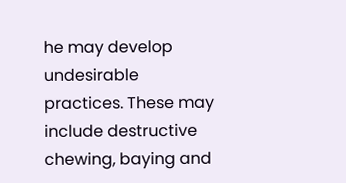he may develop undesirable practices. These may include destructive chewing, baying and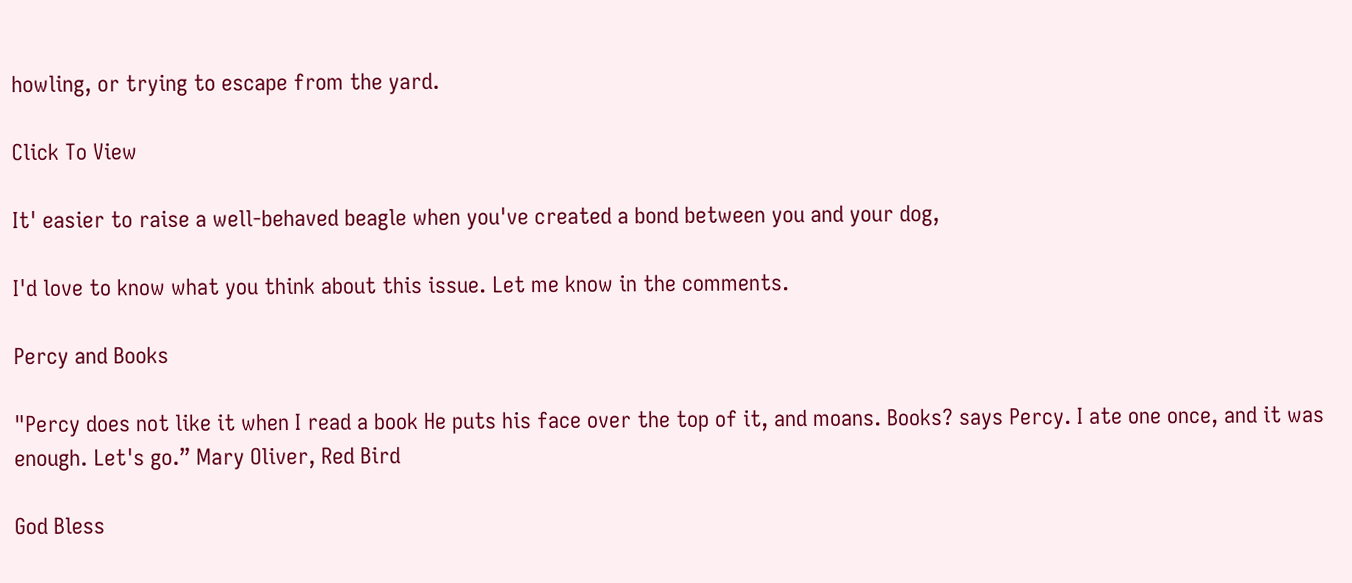howling, or trying to escape from the yard.

Click To View

It' easier to raise a well-behaved beagle when you've created a bond between you and your dog,

I'd love to know what you think about this issue. Let me know in the comments.

Percy and Books

"Percy does not like it when I read a book He puts his face over the top of it, and moans. Books? says Percy. I ate one once, and it was enough. Let's go.” Mary Oliver, Red Bird

God Bless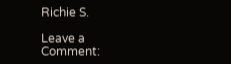Richie S.

Leave a Comment: